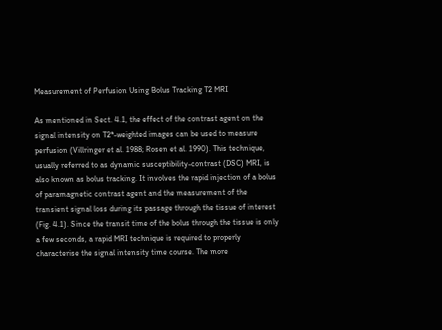Measurement of Perfusion Using Bolus Tracking T2 MRI

As mentioned in Sect. 4.1, the effect of the contrast agent on the signal intensity on T2*-weighted images can be used to measure perfusion (Villringer et al. 1988; Rosen et al. 1990). This technique, usually referred to as dynamic susceptibility-contrast (DSC) MRI, is also known as bolus tracking. It involves the rapid injection of a bolus of paramagnetic contrast agent and the measurement of the transient signal loss during its passage through the tissue of interest (Fig. 4.1). Since the transit time of the bolus through the tissue is only a few seconds, a rapid MRI technique is required to properly characterise the signal intensity time course. The more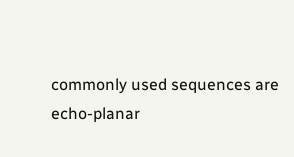commonly used sequences are echo-planar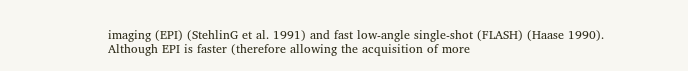imaging (EPI) (StehlinG et al. 1991) and fast low-angle single-shot (FLASH) (Haase 1990). Although EPI is faster (therefore allowing the acquisition of more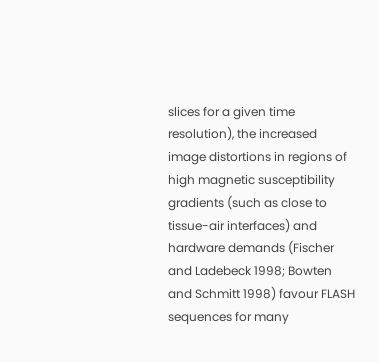slices for a given time resolution), the increased image distortions in regions of high magnetic susceptibility gradients (such as close to tissue-air interfaces) and hardware demands (Fischer and Ladebeck 1998; Bowten and Schmitt 1998) favour FLASH sequences for many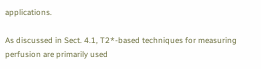applications.

As discussed in Sect. 4.1, T2*-based techniques for measuring perfusion are primarily used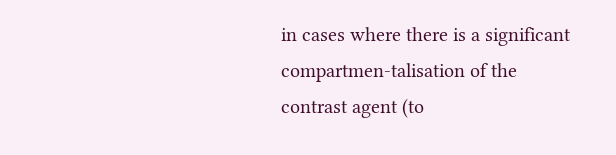in cases where there is a significant compartmen-talisation of the contrast agent (to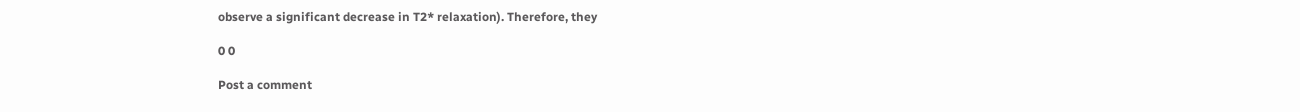observe a significant decrease in T2* relaxation). Therefore, they

0 0

Post a comment